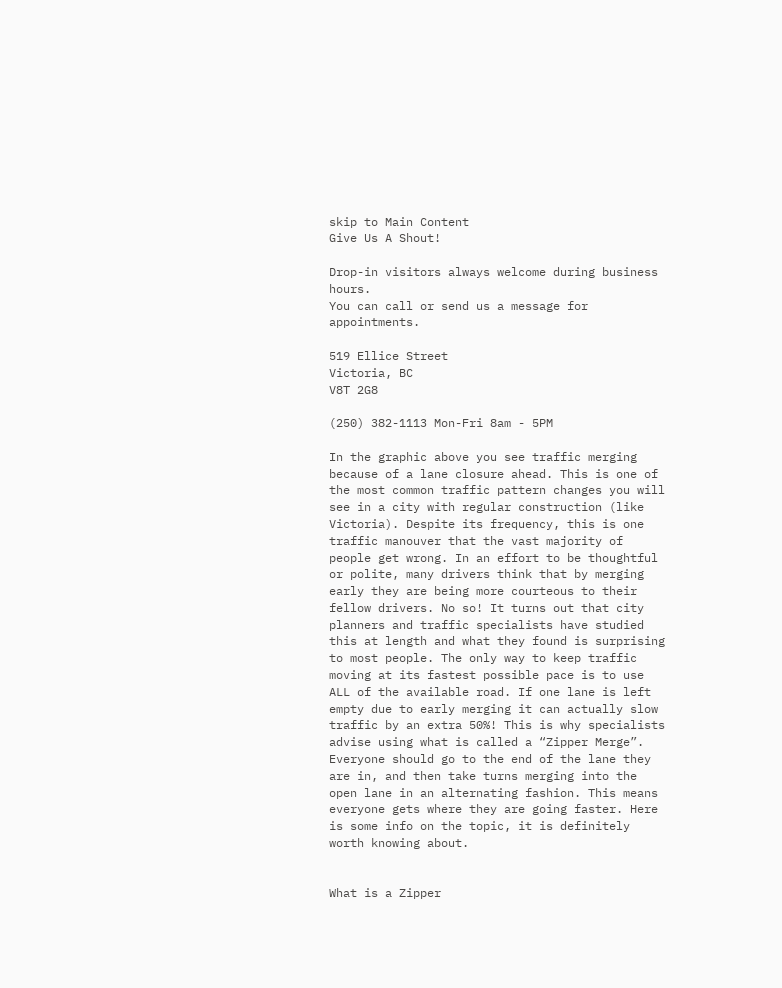skip to Main Content
Give Us A Shout!

Drop-in visitors always welcome during business hours.
You can call or send us a message for appointments.

519 Ellice Street
Victoria, BC
V8T 2G8

(250) 382-1113 Mon-Fri 8am - 5PM

In the graphic above you see traffic merging because of a lane closure ahead. This is one of the most common traffic pattern changes you will see in a city with regular construction (like Victoria). Despite its frequency, this is one traffic manouver that the vast majority of people get wrong. In an effort to be thoughtful or polite, many drivers think that by merging early they are being more courteous to their fellow drivers. No so! It turns out that city planners and traffic specialists have studied this at length and what they found is surprising to most people. The only way to keep traffic moving at its fastest possible pace is to use ALL of the available road. If one lane is left empty due to early merging it can actually slow traffic by an extra 50%! This is why specialists advise using what is called a “Zipper Merge”. Everyone should go to the end of the lane they are in, and then take turns merging into the open lane in an alternating fashion. This means everyone gets where they are going faster. Here is some info on the topic, it is definitely worth knowing about.


What is a Zipper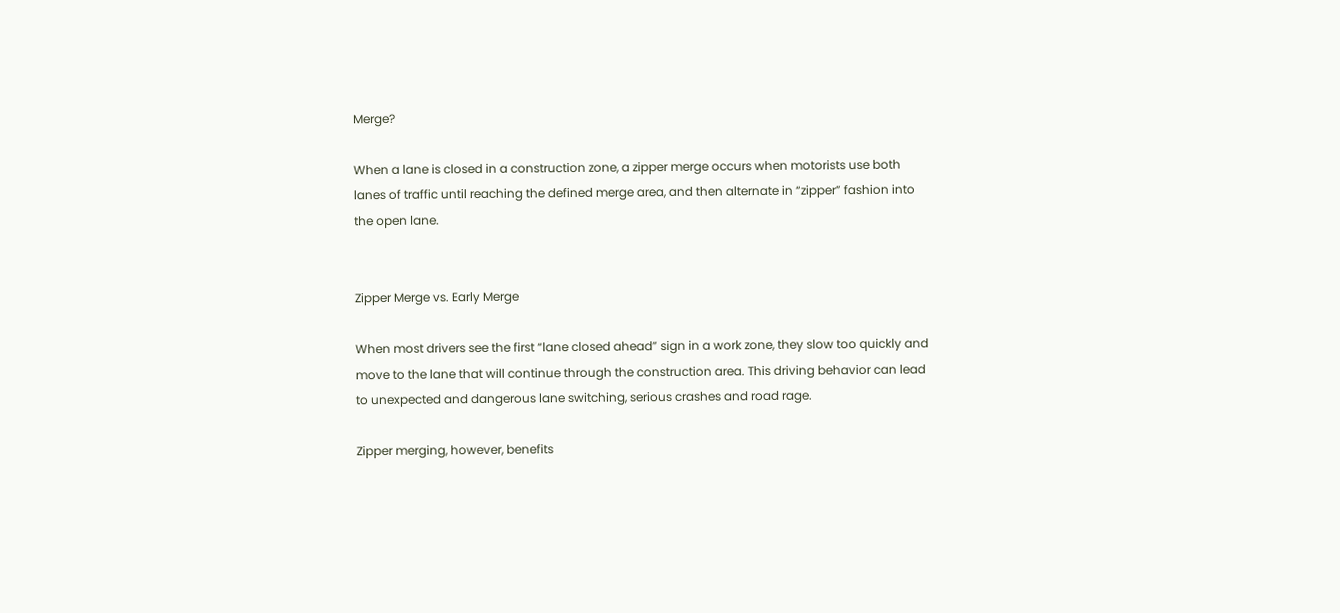Merge?

When a lane is closed in a construction zone, a zipper merge occurs when motorists use both lanes of traffic until reaching the defined merge area, and then alternate in “zipper” fashion into the open lane.


Zipper Merge vs. Early Merge

When most drivers see the first “lane closed ahead” sign in a work zone, they slow too quickly and move to the lane that will continue through the construction area. This driving behavior can lead to unexpected and dangerous lane switching, serious crashes and road rage.

Zipper merging, however, benefits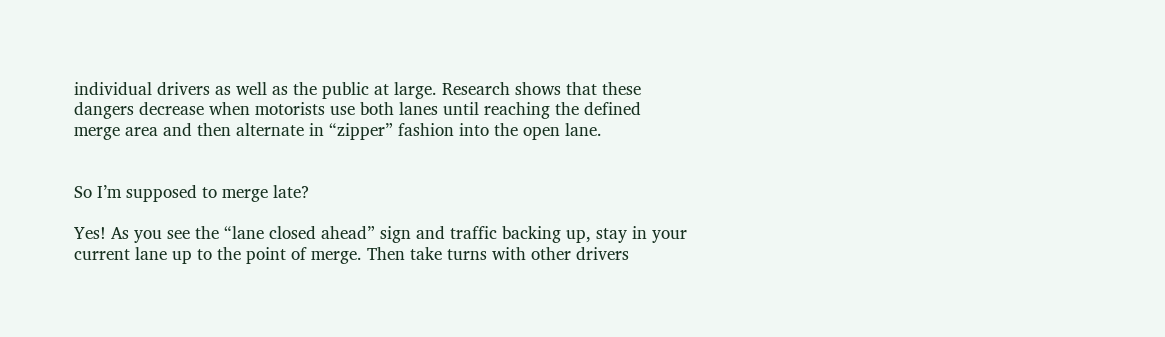individual drivers as well as the public at large. Research shows that these dangers decrease when motorists use both lanes until reaching the defined merge area and then alternate in “zipper” fashion into the open lane.


So I’m supposed to merge late?

Yes! As you see the “lane closed ahead” sign and traffic backing up, stay in your current lane up to the point of merge. Then take turns with other drivers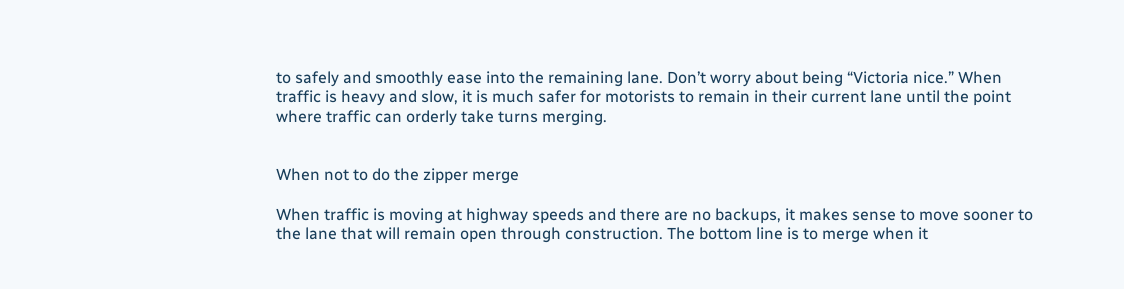to safely and smoothly ease into the remaining lane. Don’t worry about being “Victoria nice.” When traffic is heavy and slow, it is much safer for motorists to remain in their current lane until the point where traffic can orderly take turns merging.


When not to do the zipper merge

When traffic is moving at highway speeds and there are no backups, it makes sense to move sooner to the lane that will remain open through construction. The bottom line is to merge when it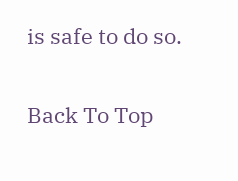is safe to do so.

Back To Top